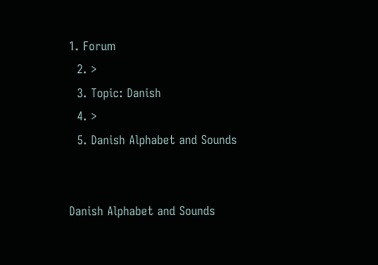1. Forum
  2. >
  3. Topic: Danish
  4. >
  5. Danish Alphabet and Sounds


Danish Alphabet and Sounds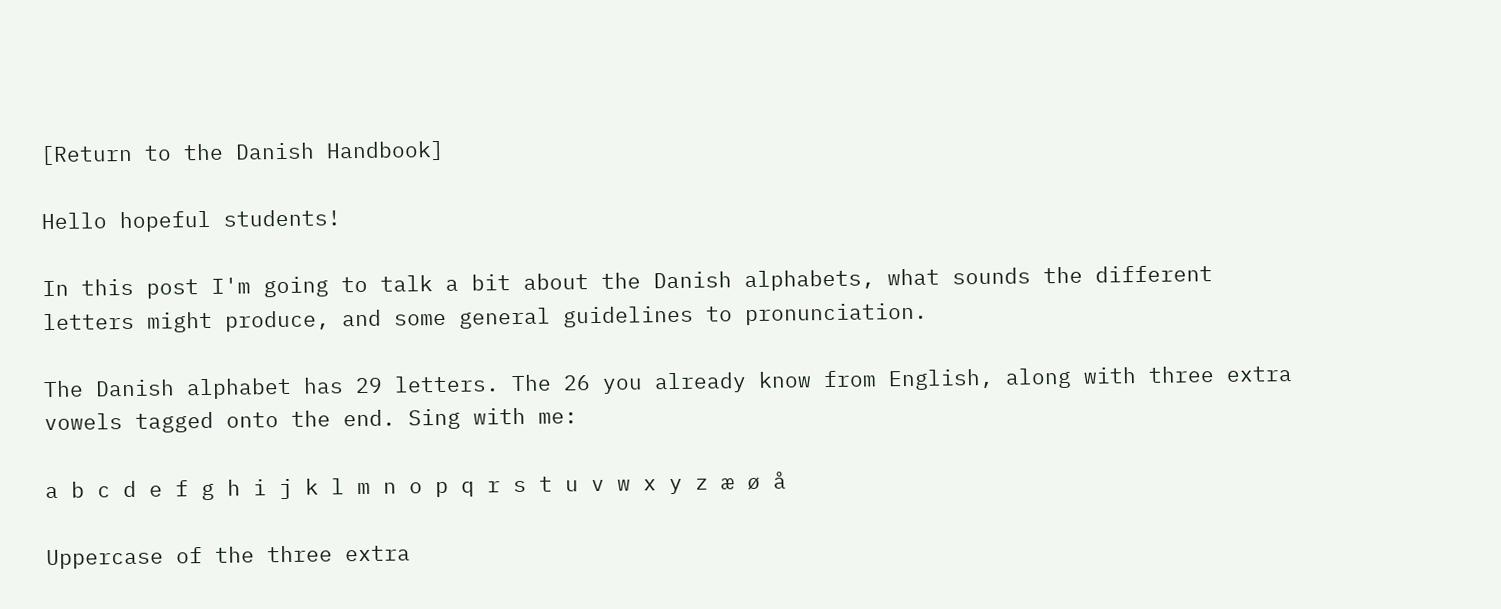[Return to the Danish Handbook]

Hello hopeful students!

In this post I'm going to talk a bit about the Danish alphabets, what sounds the different letters might produce, and some general guidelines to pronunciation.

The Danish alphabet has 29 letters. The 26 you already know from English, along with three extra vowels tagged onto the end. Sing with me:

a b c d e f g h i j k l m n o p q r s t u v w x y z æ ø å

Uppercase of the three extra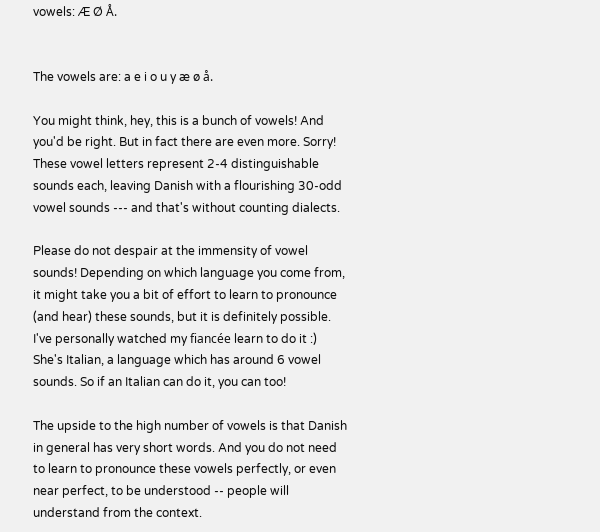vowels: Æ Ø Å.


The vowels are: a e i o u y æ ø å.

You might think, hey, this is a bunch of vowels! And you'd be right. But in fact there are even more. Sorry! These vowel letters represent 2-4 distinguishable sounds each, leaving Danish with a flourishing 30-odd vowel sounds --- and that's without counting dialects.

Please do not despair at the immensity of vowel sounds! Depending on which language you come from, it might take you a bit of effort to learn to pronounce (and hear) these sounds, but it is definitely possible. I've personally watched my fiancée learn to do it :) She's Italian, a language which has around 6 vowel sounds. So if an Italian can do it, you can too!

The upside to the high number of vowels is that Danish in general has very short words. And you do not need to learn to pronounce these vowels perfectly, or even near perfect, to be understood -- people will understand from the context.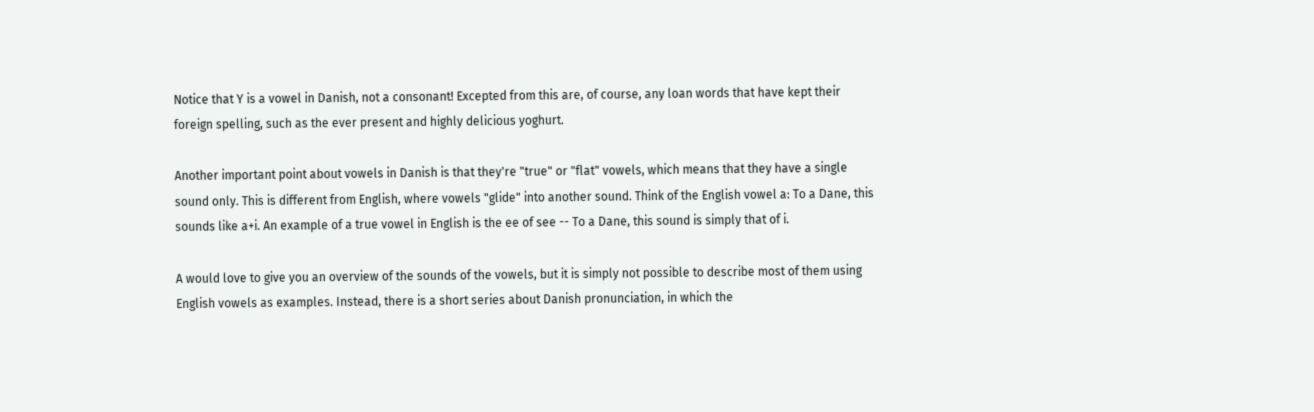Notice that Y is a vowel in Danish, not a consonant! Excepted from this are, of course, any loan words that have kept their foreign spelling, such as the ever present and highly delicious yoghurt.

Another important point about vowels in Danish is that they're "true" or "flat" vowels, which means that they have a single sound only. This is different from English, where vowels "glide" into another sound. Think of the English vowel a: To a Dane, this sounds like a+i. An example of a true vowel in English is the ee of see -- To a Dane, this sound is simply that of i.

A would love to give you an overview of the sounds of the vowels, but it is simply not possible to describe most of them using English vowels as examples. Instead, there is a short series about Danish pronunciation, in which the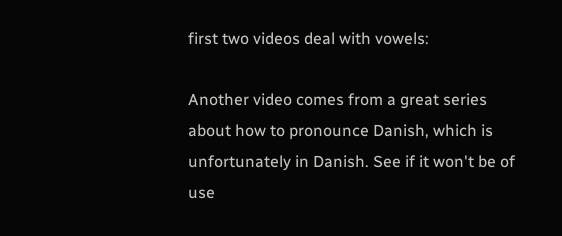first two videos deal with vowels:

Another video comes from a great series about how to pronounce Danish, which is unfortunately in Danish. See if it won't be of use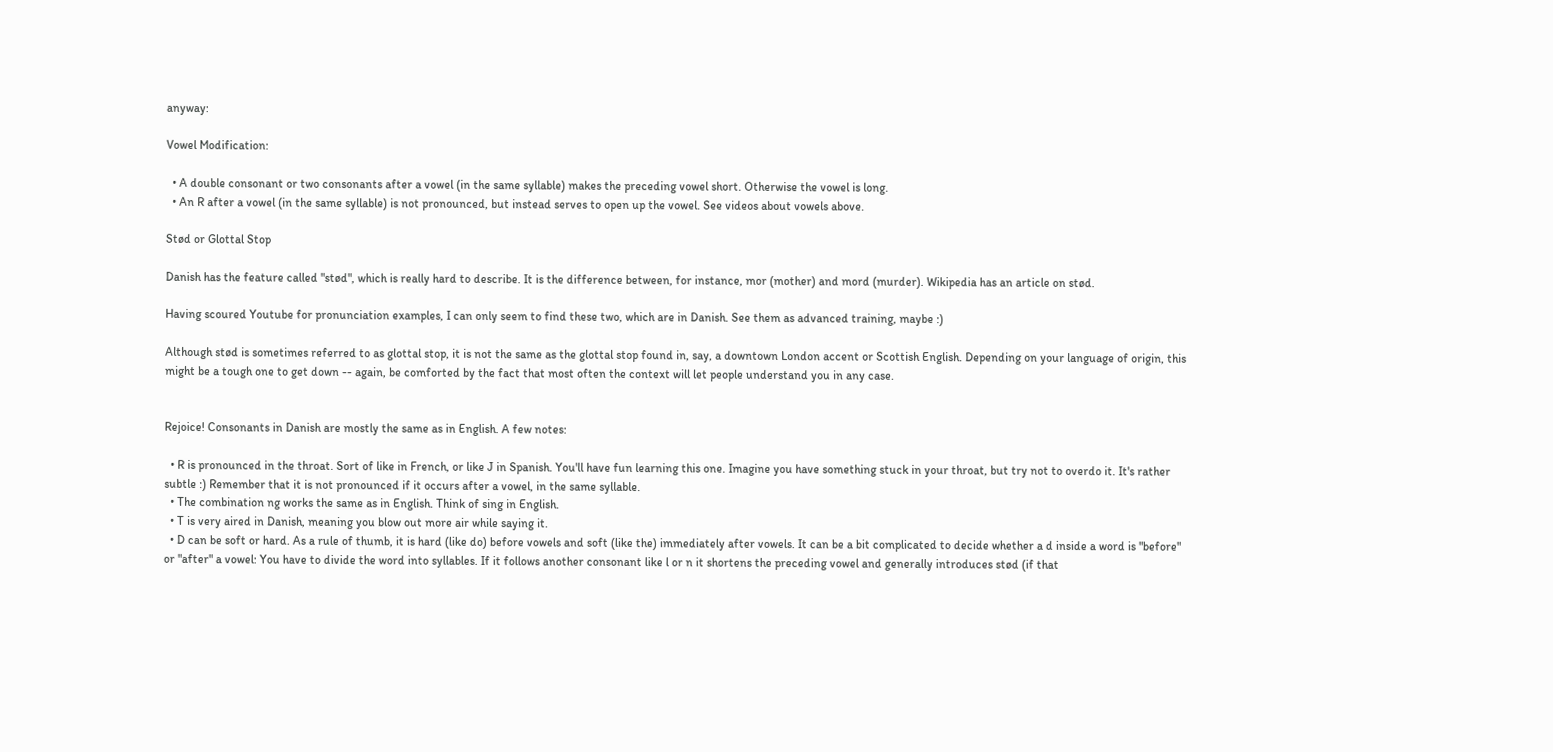anyway:

Vowel Modification:

  • A double consonant or two consonants after a vowel (in the same syllable) makes the preceding vowel short. Otherwise the vowel is long.
  • An R after a vowel (in the same syllable) is not pronounced, but instead serves to open up the vowel. See videos about vowels above.

Stød or Glottal Stop

Danish has the feature called "stød", which is really hard to describe. It is the difference between, for instance, mor (mother) and mord (murder). Wikipedia has an article on stød.

Having scoured Youtube for pronunciation examples, I can only seem to find these two, which are in Danish. See them as advanced training, maybe :)

Although stød is sometimes referred to as glottal stop, it is not the same as the glottal stop found in, say, a downtown London accent or Scottish English. Depending on your language of origin, this might be a tough one to get down -- again, be comforted by the fact that most often the context will let people understand you in any case.


Rejoice! Consonants in Danish are mostly the same as in English. A few notes:

  • R is pronounced in the throat. Sort of like in French, or like J in Spanish. You'll have fun learning this one. Imagine you have something stuck in your throat, but try not to overdo it. It's rather subtle :) Remember that it is not pronounced if it occurs after a vowel, in the same syllable.
  • The combination ng works the same as in English. Think of sing in English.
  • T is very aired in Danish, meaning you blow out more air while saying it.
  • D can be soft or hard. As a rule of thumb, it is hard (like do) before vowels and soft (like the) immediately after vowels. It can be a bit complicated to decide whether a d inside a word is "before" or "after" a vowel: You have to divide the word into syllables. If it follows another consonant like l or n it shortens the preceding vowel and generally introduces stød (if that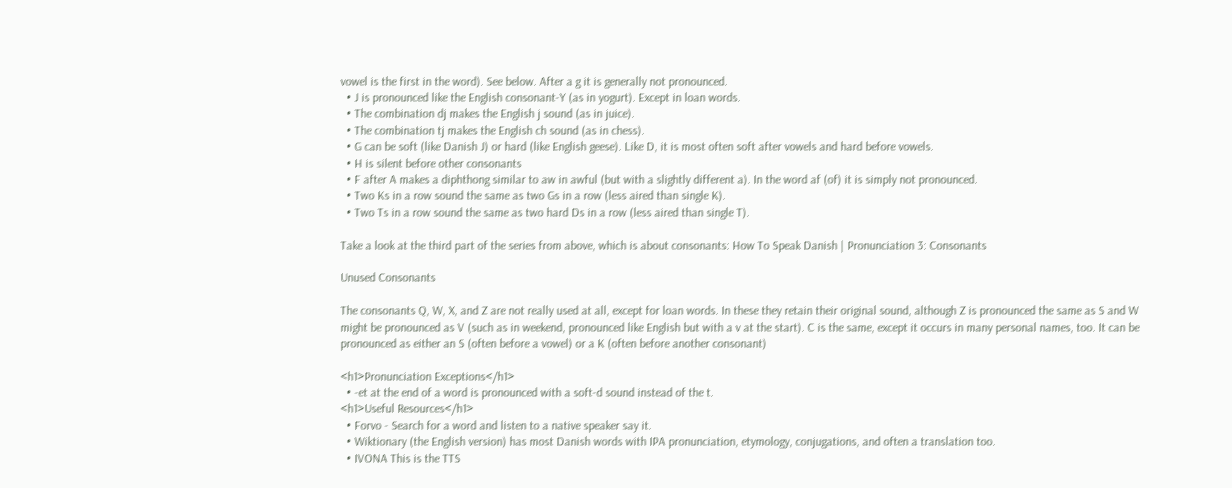vowel is the first in the word). See below. After a g it is generally not pronounced.
  • J is pronounced like the English consonant-Y (as in yogurt). Except in loan words.
  • The combination dj makes the English j sound (as in juice).
  • The combination tj makes the English ch sound (as in chess).
  • G can be soft (like Danish J) or hard (like English geese). Like D, it is most often soft after vowels and hard before vowels.
  • H is silent before other consonants
  • F after A makes a diphthong similar to aw in awful (but with a slightly different a). In the word af (of) it is simply not pronounced.
  • Two Ks in a row sound the same as two Gs in a row (less aired than single K).
  • Two Ts in a row sound the same as two hard Ds in a row (less aired than single T).

Take a look at the third part of the series from above, which is about consonants: How To Speak Danish | Pronunciation 3: Consonants

Unused Consonants

The consonants Q, W, X, and Z are not really used at all, except for loan words. In these they retain their original sound, although Z is pronounced the same as S and W might be pronounced as V (such as in weekend, pronounced like English but with a v at the start). C is the same, except it occurs in many personal names, too. It can be pronounced as either an S (often before a vowel) or a K (often before another consonant)

<h1>Pronunciation Exceptions</h1>
  • -et at the end of a word is pronounced with a soft-d sound instead of the t.
<h1>Useful Resources</h1>
  • Forvo - Search for a word and listen to a native speaker say it.
  • Wiktionary (the English version) has most Danish words with IPA pronunciation, etymology, conjugations, and often a translation too.
  • IVONA This is the TTS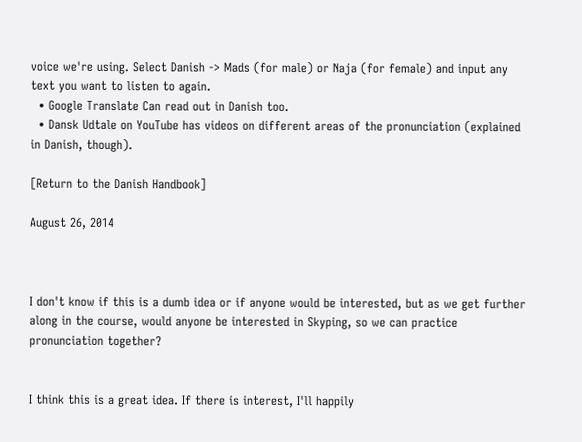voice we're using. Select Danish -> Mads (for male) or Naja (for female) and input any text you want to listen to again.
  • Google Translate Can read out in Danish too.
  • Dansk Udtale on YouTube has videos on different areas of the pronunciation (explained in Danish, though).

[Return to the Danish Handbook]

August 26, 2014



I don't know if this is a dumb idea or if anyone would be interested, but as we get further along in the course, would anyone be interested in Skyping, so we can practice pronunciation together?


I think this is a great idea. If there is interest, I'll happily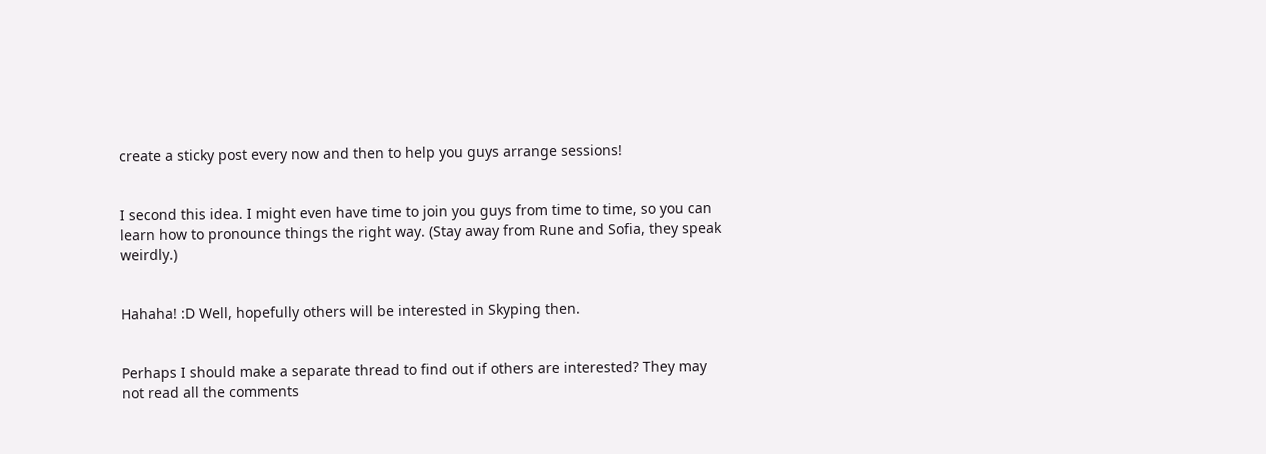create a sticky post every now and then to help you guys arrange sessions!


I second this idea. I might even have time to join you guys from time to time, so you can learn how to pronounce things the right way. (Stay away from Rune and Sofia, they speak weirdly.)


Hahaha! :D Well, hopefully others will be interested in Skyping then.


Perhaps I should make a separate thread to find out if others are interested? They may not read all the comments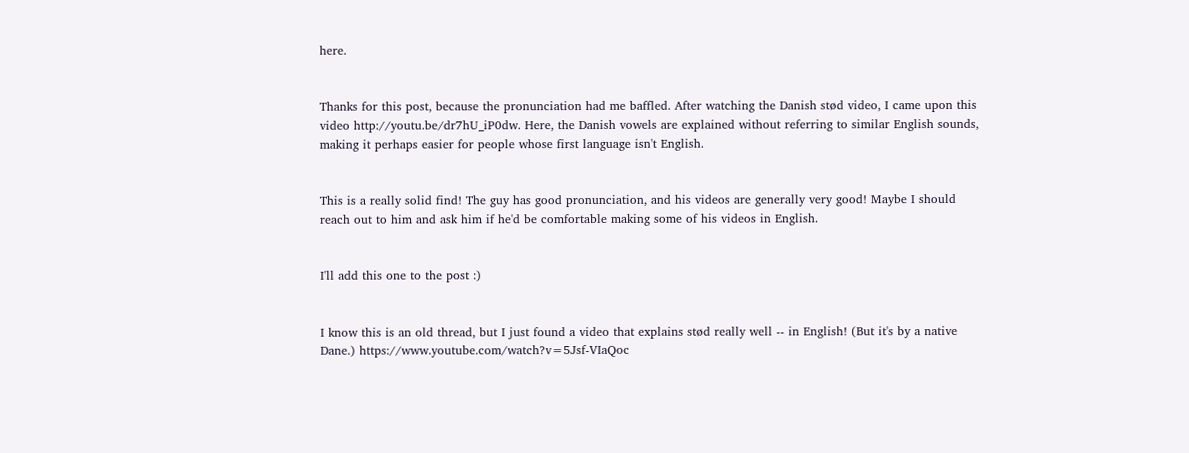here.


Thanks for this post, because the pronunciation had me baffled. After watching the Danish stød video, I came upon this video http://youtu.be/dr7hU_iP0dw. Here, the Danish vowels are explained without referring to similar English sounds, making it perhaps easier for people whose first language isn't English.


This is a really solid find! The guy has good pronunciation, and his videos are generally very good! Maybe I should reach out to him and ask him if he'd be comfortable making some of his videos in English.


I'll add this one to the post :)


I know this is an old thread, but I just found a video that explains stød really well -- in English! (But it's by a native Dane.) https://www.youtube.com/watch?v=5Jsf-VIaQoc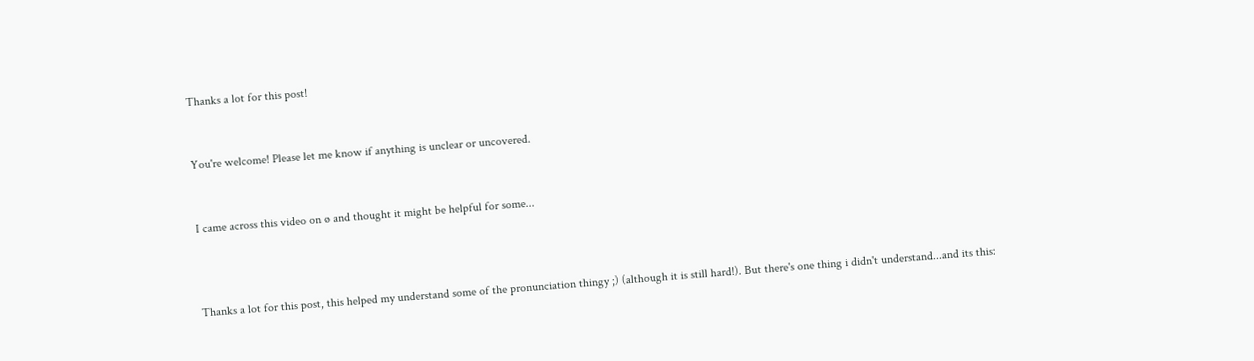Thanks a lot for this post!


You're welcome! Please let me know if anything is unclear or uncovered.


I came across this video on ø and thought it might be helpful for some...



Thanks a lot for this post, this helped my understand some of the pronunciation thingy ;) (although it is still hard!). But there's one thing i didn't understand...and its this: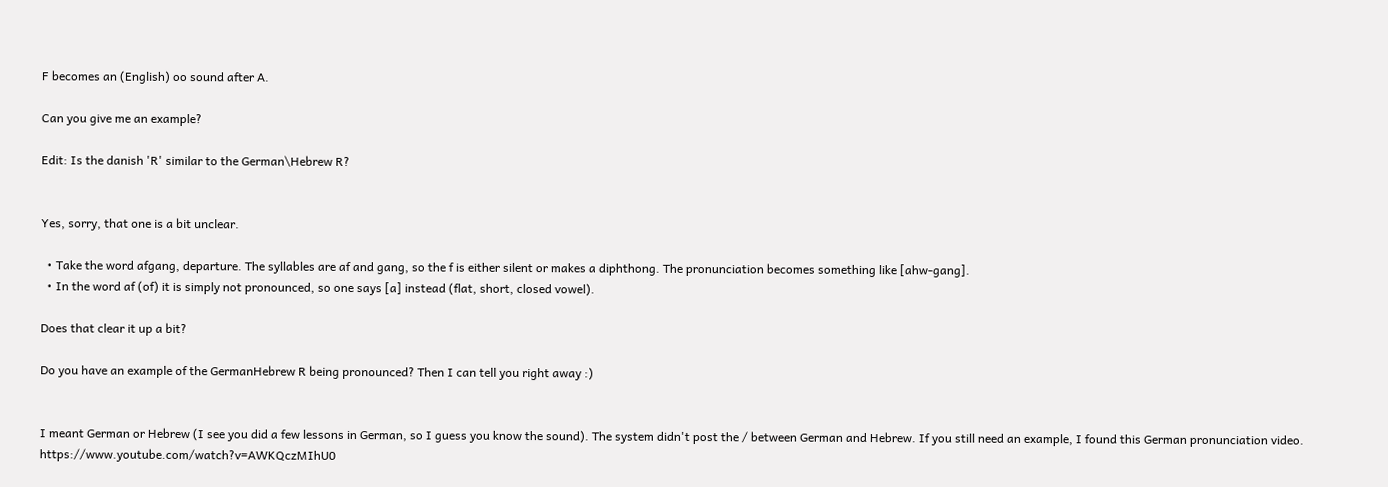F becomes an (English) oo sound after A.

Can you give me an example?

Edit: Is the danish 'R' similar to the German\Hebrew R?


Yes, sorry, that one is a bit unclear.

  • Take the word afgang, departure. The syllables are af and gang, so the f is either silent or makes a diphthong. The pronunciation becomes something like [ahw-gang].
  • In the word af (of) it is simply not pronounced, so one says [a] instead (flat, short, closed vowel).

Does that clear it up a bit?

Do you have an example of the GermanHebrew R being pronounced? Then I can tell you right away :)


I meant German or Hebrew (I see you did a few lessons in German, so I guess you know the sound). The system didn't post the / between German and Hebrew. If you still need an example, I found this German pronunciation video. https://www.youtube.com/watch?v=AWKQczMIhU0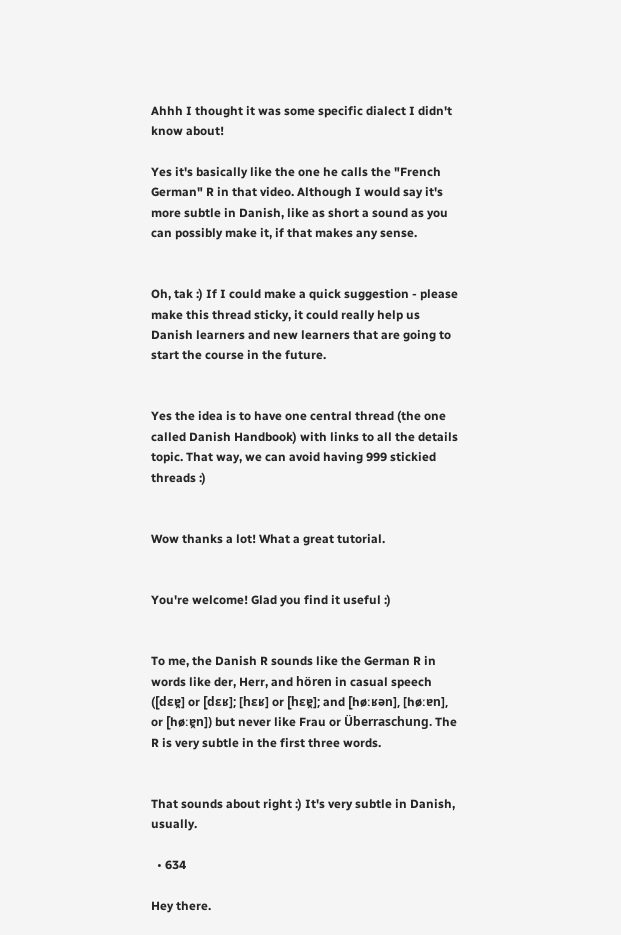Ahhh I thought it was some specific dialect I didn't know about!

Yes it's basically like the one he calls the "French German" R in that video. Although I would say it's more subtle in Danish, like as short a sound as you can possibly make it, if that makes any sense.


Oh, tak :) If I could make a quick suggestion - please make this thread sticky, it could really help us Danish learners and new learners that are going to start the course in the future.


Yes the idea is to have one central thread (the one called Danish Handbook) with links to all the details topic. That way, we can avoid having 999 stickied threads :)


Wow thanks a lot! What a great tutorial.


You're welcome! Glad you find it useful :)


To me, the Danish R sounds like the German R in words like der, Herr, and hören in casual speech ([dɛɐ̯] or [dɛʁ]; [hɛʁ] or [hɛɐ̯]; and [høːʁən], [høːɐn], or [høːɐ̯n]) but never like Frau or Überraschung. The R is very subtle in the first three words.


That sounds about right :) It's very subtle in Danish, usually.

  • 634

Hey there.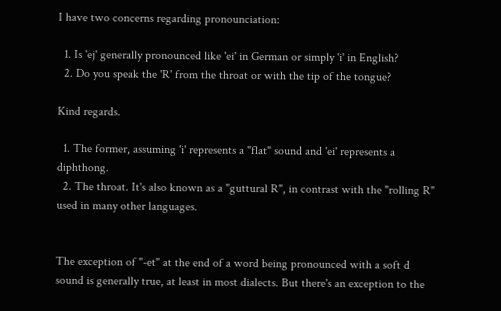I have two concerns regarding pronounciation:

  1. Is 'ej' generally pronounced like 'ei' in German or simply 'i' in English?
  2. Do you speak the 'R' from the throat or with the tip of the tongue?

Kind regards.

  1. The former, assuming 'i' represents a "flat" sound and 'ei' represents a diphthong.
  2. The throat. It's also known as a "guttural R", in contrast with the "rolling R" used in many other languages.


The exception of "-et" at the end of a word being pronounced with a soft d sound is generally true, at least in most dialects. But there's an exception to the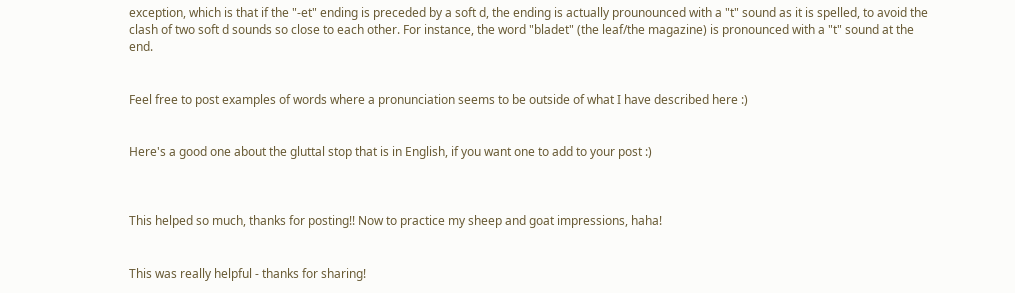exception, which is that if the "-et" ending is preceded by a soft d, the ending is actually prounounced with a "t" sound as it is spelled, to avoid the clash of two soft d sounds so close to each other. For instance, the word "bladet" (the leaf/the magazine) is pronounced with a "t" sound at the end.


Feel free to post examples of words where a pronunciation seems to be outside of what I have described here :)


Here's a good one about the gluttal stop that is in English, if you want one to add to your post :)



This helped so much, thanks for posting!! Now to practice my sheep and goat impressions, haha!


This was really helpful - thanks for sharing!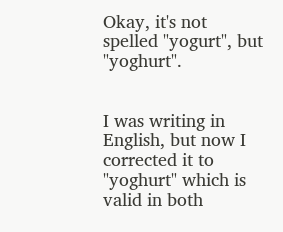Okay, it's not spelled "yogurt", but "yoghurt".


I was writing in English, but now I corrected it to "yoghurt" which is valid in both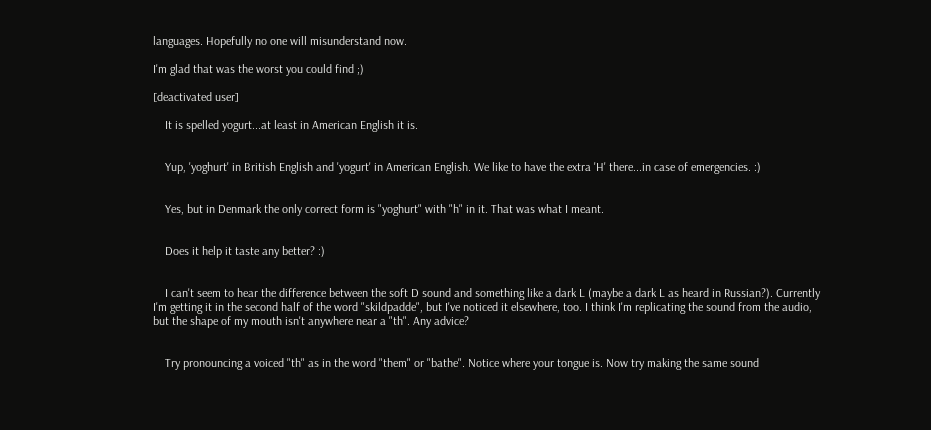languages. Hopefully no one will misunderstand now.

I'm glad that was the worst you could find ;)

[deactivated user]

    It is spelled yogurt...at least in American English it is.


    Yup, 'yoghurt' in British English and 'yogurt' in American English. We like to have the extra 'H' there...in case of emergencies. :)


    Yes, but in Denmark the only correct form is "yoghurt" with "h" in it. That was what I meant.


    Does it help it taste any better? :)


    I can't seem to hear the difference between the soft D sound and something like a dark L (maybe a dark L as heard in Russian?). Currently I'm getting it in the second half of the word "skildpadde", but I've noticed it elsewhere, too. I think I'm replicating the sound from the audio, but the shape of my mouth isn't anywhere near a "th". Any advice?


    Try pronouncing a voiced "th" as in the word "them" or "bathe". Notice where your tongue is. Now try making the same sound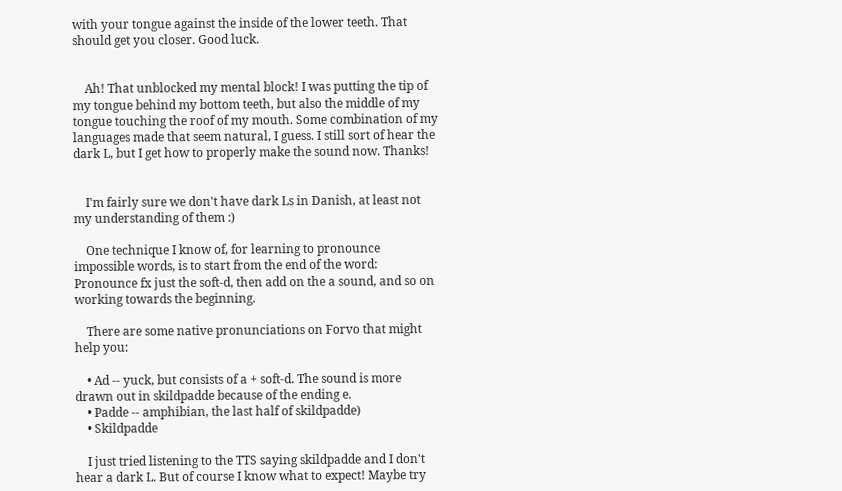with your tongue against the inside of the lower teeth. That should get you closer. Good luck.


    Ah! That unblocked my mental block! I was putting the tip of my tongue behind my bottom teeth, but also the middle of my tongue touching the roof of my mouth. Some combination of my languages made that seem natural, I guess. I still sort of hear the dark L, but I get how to properly make the sound now. Thanks!


    I'm fairly sure we don't have dark Ls in Danish, at least not my understanding of them :)

    One technique I know of, for learning to pronounce impossible words, is to start from the end of the word: Pronounce fx just the soft-d, then add on the a sound, and so on working towards the beginning.

    There are some native pronunciations on Forvo that might help you:

    • Ad -- yuck, but consists of a + soft-d. The sound is more drawn out in skildpadde because of the ending e.
    • Padde -- amphibian, the last half of skildpadde)
    • Skildpadde

    I just tried listening to the TTS saying skildpadde and I don't hear a dark L. But of course I know what to expect! Maybe try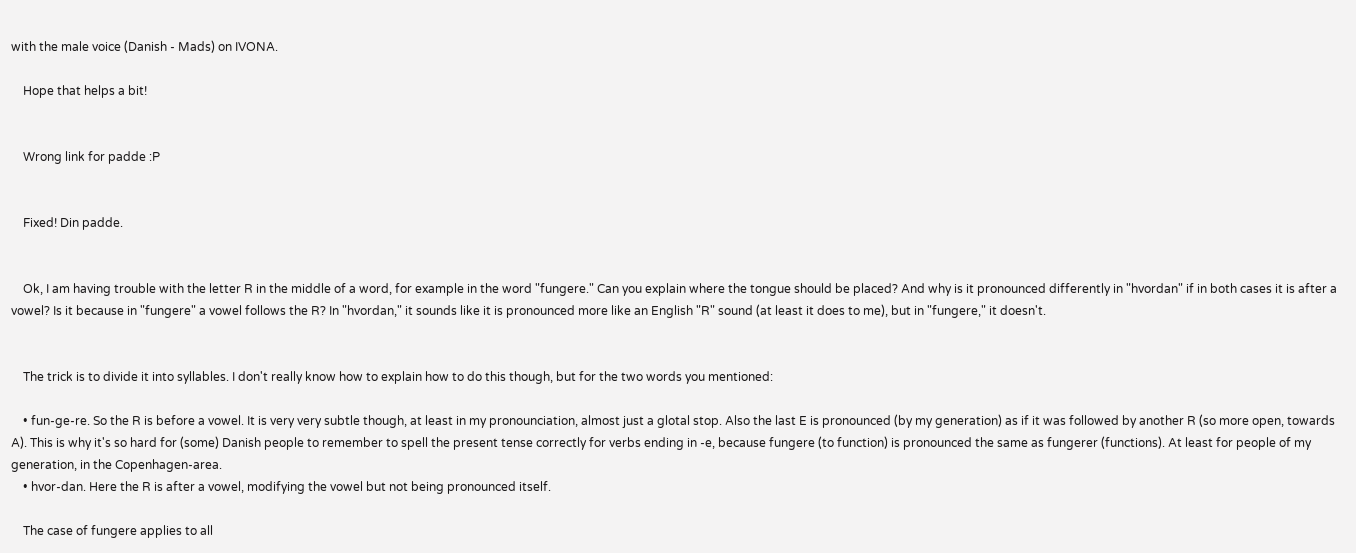with the male voice (Danish - Mads) on IVONA.

    Hope that helps a bit!


    Wrong link for padde :P


    Fixed! Din padde.


    Ok, I am having trouble with the letter R in the middle of a word, for example in the word "fungere." Can you explain where the tongue should be placed? And why is it pronounced differently in "hvordan" if in both cases it is after a vowel? Is it because in "fungere" a vowel follows the R? In "hvordan," it sounds like it is pronounced more like an English "R" sound (at least it does to me), but in "fungere," it doesn't.


    The trick is to divide it into syllables. I don't really know how to explain how to do this though, but for the two words you mentioned:

    • fun-ge-re. So the R is before a vowel. It is very very subtle though, at least in my pronounciation, almost just a glotal stop. Also the last E is pronounced (by my generation) as if it was followed by another R (so more open, towards A). This is why it's so hard for (some) Danish people to remember to spell the present tense correctly for verbs ending in -e, because fungere (to function) is pronounced the same as fungerer (functions). At least for people of my generation, in the Copenhagen-area.
    • hvor-dan. Here the R is after a vowel, modifying the vowel but not being pronounced itself.

    The case of fungere applies to all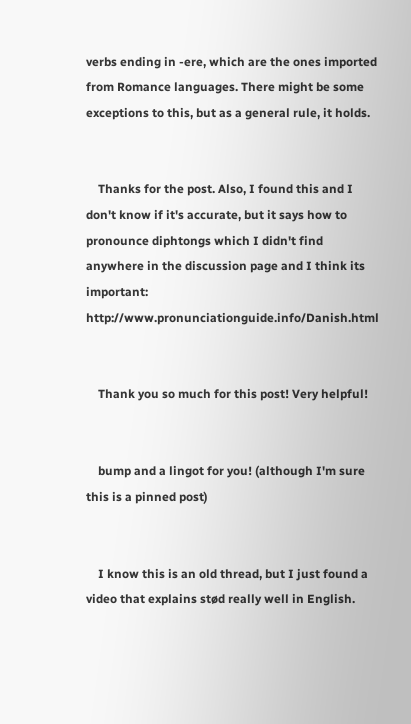verbs ending in -ere, which are the ones imported from Romance languages. There might be some exceptions to this, but as a general rule, it holds.


    Thanks for the post. Also, I found this and I don't know if it's accurate, but it says how to pronounce diphtongs which I didn't find anywhere in the discussion page and I think its important: http://www.pronunciationguide.info/Danish.html


    Thank you so much for this post! Very helpful!


    bump and a lingot for you! (although I'm sure this is a pinned post)


    I know this is an old thread, but I just found a video that explains stød really well in English.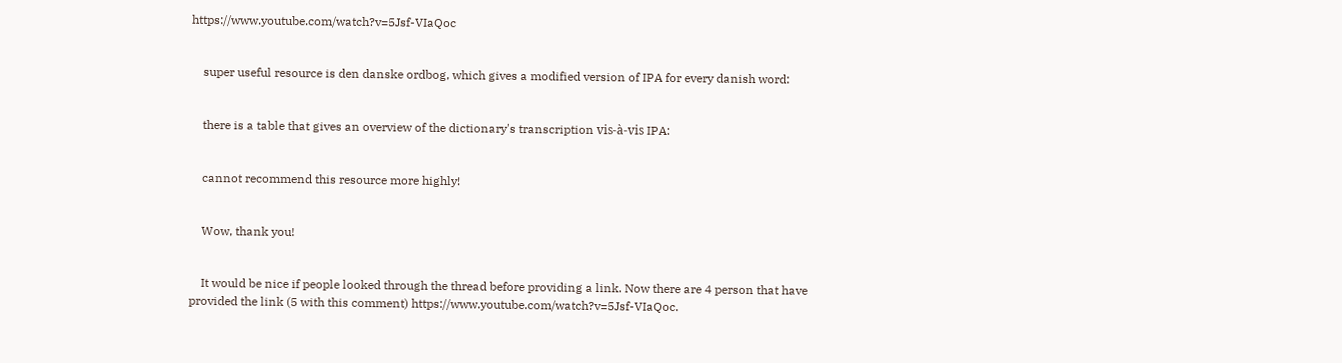https://www.youtube.com/watch?v=5Jsf-VIaQoc


    super useful resource is den danske ordbog, which gives a modified version of IPA for every danish word:


    there is a table that gives an overview of the dictionary's transcription vis-à-vis IPA:


    cannot recommend this resource more highly!


    Wow, thank you!


    It would be nice if people looked through the thread before providing a link. Now there are 4 person that have provided the link (5 with this comment) https://www.youtube.com/watch?v=5Jsf-VIaQoc.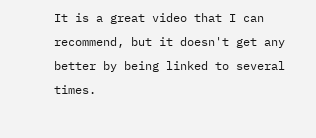It is a great video that I can recommend, but it doesn't get any better by being linked to several times.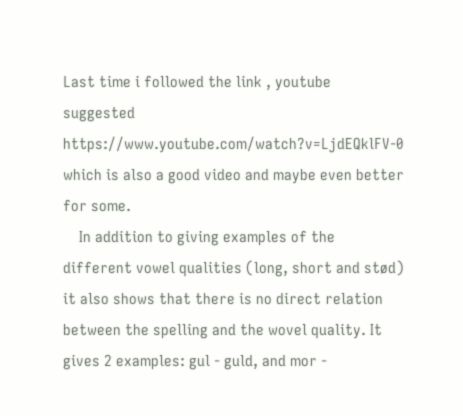Last time i followed the link , youtube suggested https://www.youtube.com/watch?v=LjdEQklFV-0 which is also a good video and maybe even better for some.
    In addition to giving examples of the different vowel qualities (long, short and stød) it also shows that there is no direct relation between the spelling and the wovel quality. It gives 2 examples: gul - guld, and mor -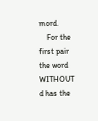mord.
    For the first pair the word WITHOUT d has the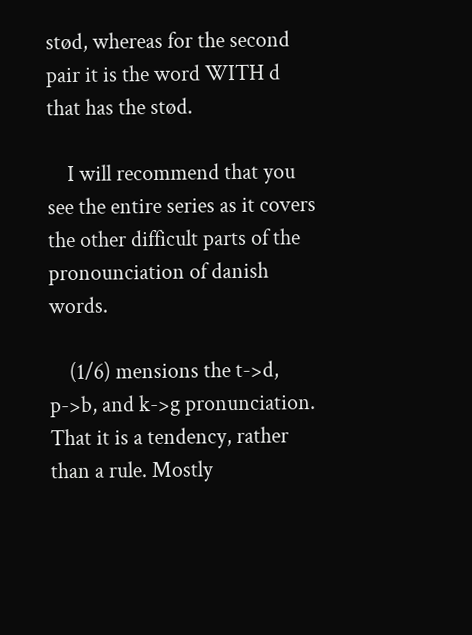stød, whereas for the second pair it is the word WITH d that has the stød.

    I will recommend that you see the entire series as it covers the other difficult parts of the pronounciation of danish words.

    (1/6) mensions the t->d, p->b, and k->g pronunciation. That it is a tendency, rather than a rule. Mostly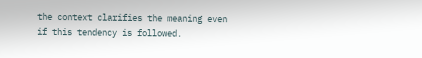the context clarifies the meaning even if this tendency is followed.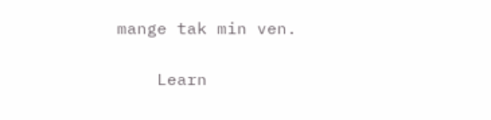mange tak min ven.

    Learn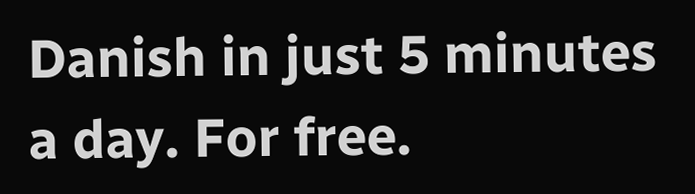Danish in just 5 minutes a day. For free.